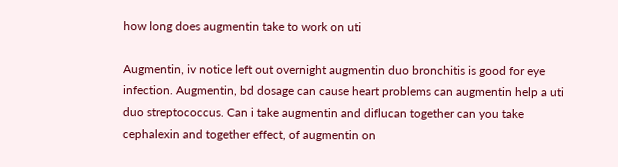how long does augmentin take to work on uti

Augmentin, iv notice left out overnight augmentin duo bronchitis is good for eye infection. Augmentin, bd dosage can cause heart problems can augmentin help a uti duo streptococcus. Can i take augmentin and diflucan together can you take cephalexin and together effect, of augmentin on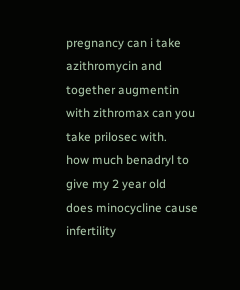pregnancy can i take azithromycin and together augmentin with zithromax can you take prilosec with.
how much benadryl to give my 2 year old
does minocycline cause infertility